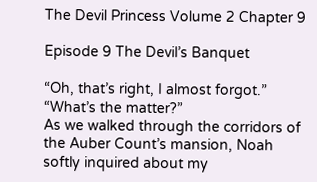The Devil Princess Volume 2 Chapter 9

Episode 9 The Devil’s Banquet

“Oh, that’s right, I almost forgot.”
“What’s the matter?”
As we walked through the corridors of the Auber Count’s mansion, Noah softly inquired about my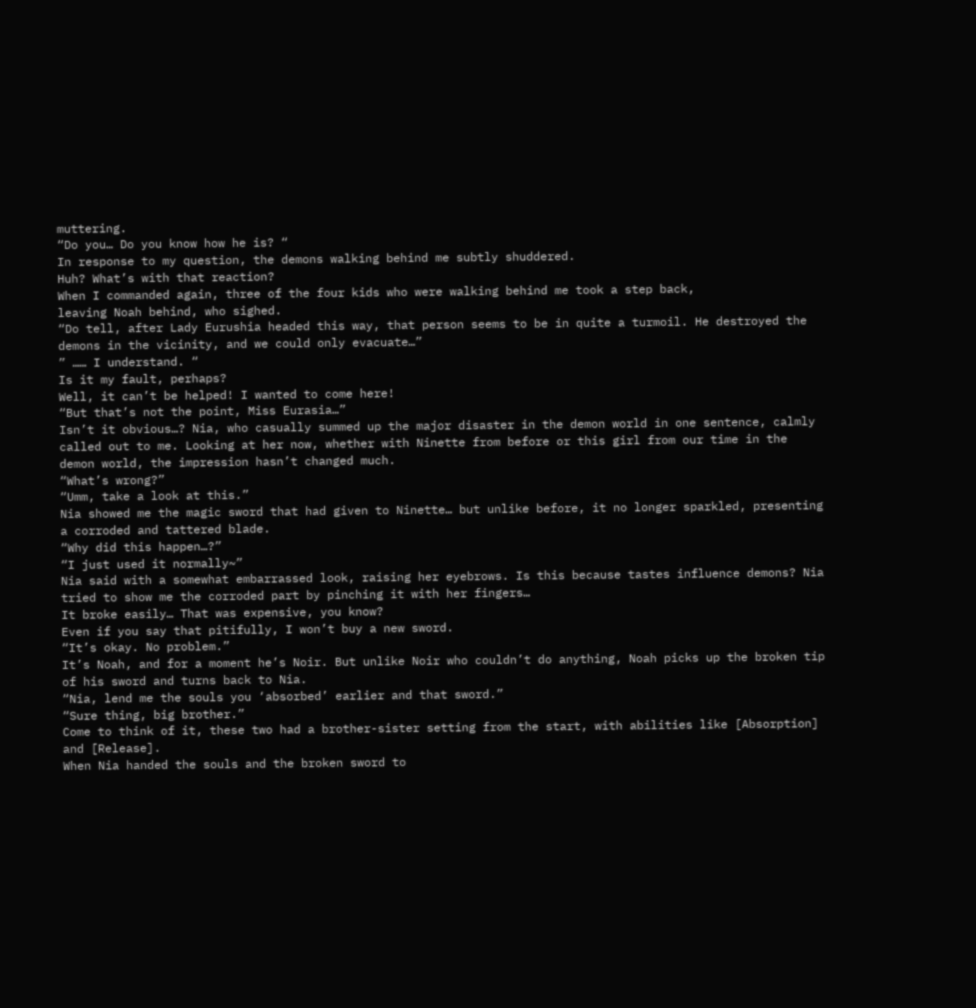muttering.
“Do you… Do you know how he is? “
In response to my question, the demons walking behind me subtly shuddered.
Huh? What’s with that reaction?
When I commanded again, three of the four kids who were walking behind me took a step back,
leaving Noah behind, who sighed.
“Do tell, after Lady Eurushia headed this way, that person seems to be in quite a turmoil. He destroyed the demons in the vicinity, and we could only evacuate…”
” …… I understand. “
Is it my fault, perhaps?
Well, it can’t be helped! I wanted to come here!
“But that’s not the point, Miss Eurasia…”
Isn’t it obvious…? Nia, who casually summed up the major disaster in the demon world in one sentence, calmly called out to me. Looking at her now, whether with Ninette from before or this girl from our time in the demon world, the impression hasn’t changed much.
“What’s wrong?”
“Umm, take a look at this.”
Nia showed me the magic sword that had given to Ninette… but unlike before, it no longer sparkled, presenting a corroded and tattered blade.
“Why did this happen…?”
“I just used it normally~”
Nia said with a somewhat embarrassed look, raising her eyebrows. Is this because tastes influence demons? Nia tried to show me the corroded part by pinching it with her fingers…
It broke easily… That was expensive, you know?
Even if you say that pitifully, I won’t buy a new sword.
“It’s okay. No problem.”
It’s Noah, and for a moment he’s Noir. But unlike Noir who couldn’t do anything, Noah picks up the broken tip of his sword and turns back to Nia.
“Nia, lend me the souls you ‘absorbed’ earlier and that sword.”
“Sure thing, big brother.”
Come to think of it, these two had a brother-sister setting from the start, with abilities like [Absorption] and [Release].
When Nia handed the souls and the broken sword to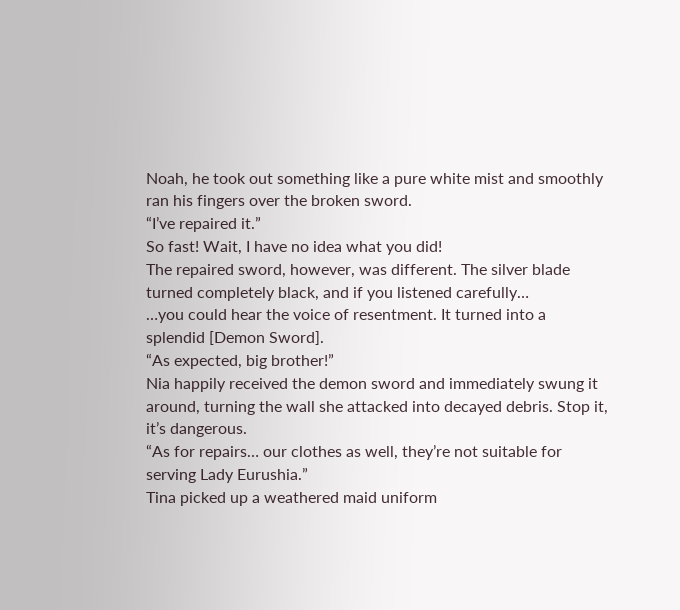Noah, he took out something like a pure white mist and smoothly ran his fingers over the broken sword.
“I’ve repaired it.”
So fast! Wait, I have no idea what you did!
The repaired sword, however, was different. The silver blade turned completely black, and if you listened carefully…
…you could hear the voice of resentment. It turned into a splendid [Demon Sword].
“As expected, big brother!”
Nia happily received the demon sword and immediately swung it around, turning the wall she attacked into decayed debris. Stop it, it’s dangerous.
“As for repairs… our clothes as well, they’re not suitable for serving Lady Eurushia.”
Tina picked up a weathered maid uniform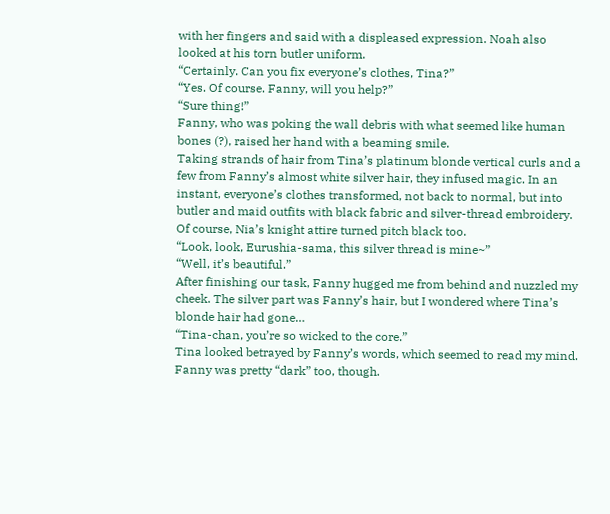with her fingers and said with a displeased expression. Noah also looked at his torn butler uniform.
“Certainly. Can you fix everyone’s clothes, Tina?”
“Yes. Of course. Fanny, will you help?”
“Sure thing!”
Fanny, who was poking the wall debris with what seemed like human bones (?), raised her hand with a beaming smile.
Taking strands of hair from Tina’s platinum blonde vertical curls and a few from Fanny’s almost white silver hair, they infused magic. In an instant, everyone’s clothes transformed, not back to normal, but into butler and maid outfits with black fabric and silver-thread embroidery. Of course, Nia’s knight attire turned pitch black too.
“Look, look, Eurushia-sama, this silver thread is mine~”
“Well, it’s beautiful.”
After finishing our task, Fanny hugged me from behind and nuzzled my cheek. The silver part was Fanny’s hair, but I wondered where Tina’s blonde hair had gone…
“Tina-chan, you’re so wicked to the core.”
Tina looked betrayed by Fanny’s words, which seemed to read my mind. Fanny was pretty “dark” too, though.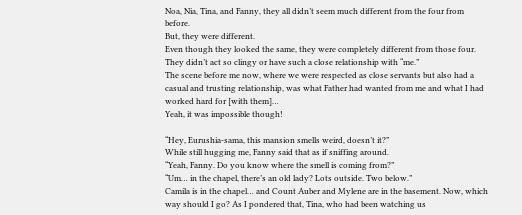Noa, Nia, Tina, and Fanny, they all didn’t seem much different from the four from before.
But, they were different.
Even though they looked the same, they were completely different from those four. They didn’t act so clingy or have such a close relationship with “me.”
The scene before me now, where we were respected as close servants but also had a casual and trusting relationship, was what Father had wanted from me and what I had worked hard for [with them]…
Yeah, it was impossible though!

“Hey, Eurushia-sama, this mansion smells weird, doesn’t it?”
While still hugging me, Fanny said that as if sniffing around.
“Yeah, Fanny. Do you know where the smell is coming from?”
“Um… in the chapel, there’s an old lady? Lots outside. Two below.”
Camila is in the chapel… and Count Auber and Mylene are in the basement. Now, which way should I go? As I pondered that, Tina, who had been watching us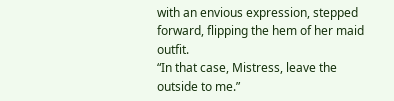with an envious expression, stepped forward, flipping the hem of her maid outfit.
“In that case, Mistress, leave the outside to me.”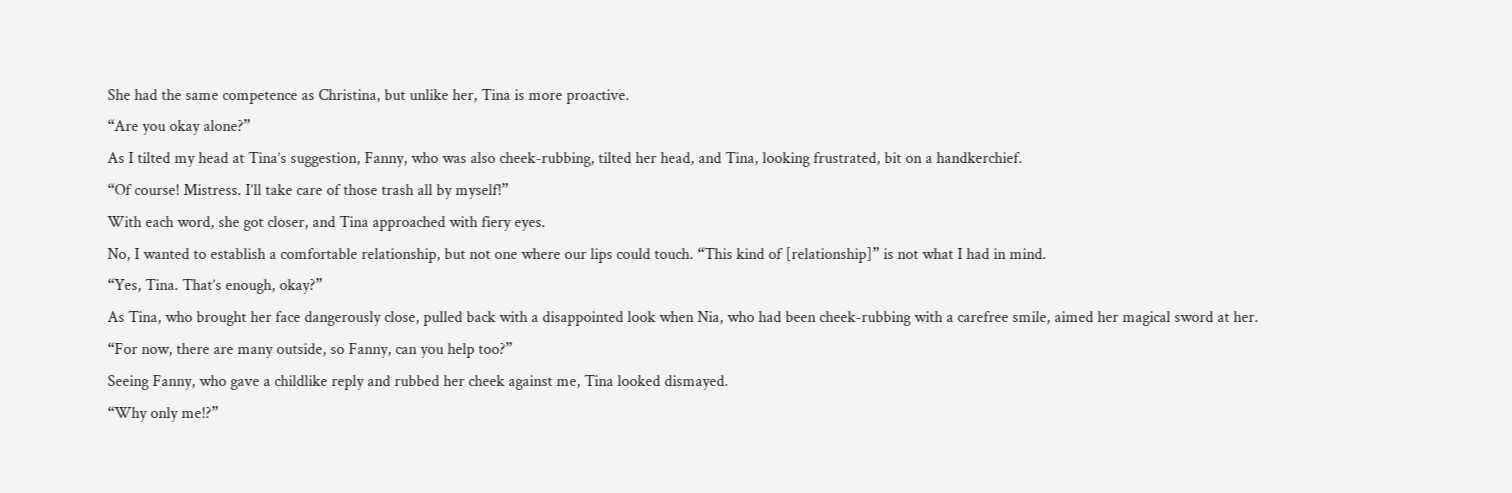She had the same competence as Christina, but unlike her, Tina is more proactive.
“Are you okay alone?”
As I tilted my head at Tina’s suggestion, Fanny, who was also cheek-rubbing, tilted her head, and Tina, looking frustrated, bit on a handkerchief.
“Of course! Mistress. I’ll take care of those trash all by myself!”
With each word, she got closer, and Tina approached with fiery eyes.
No, I wanted to establish a comfortable relationship, but not one where our lips could touch. “This kind of [relationship]” is not what I had in mind.
“Yes, Tina. That’s enough, okay?”
As Tina, who brought her face dangerously close, pulled back with a disappointed look when Nia, who had been cheek-rubbing with a carefree smile, aimed her magical sword at her.
“For now, there are many outside, so Fanny, can you help too?”
Seeing Fanny, who gave a childlike reply and rubbed her cheek against me, Tina looked dismayed.
“Why only me!?”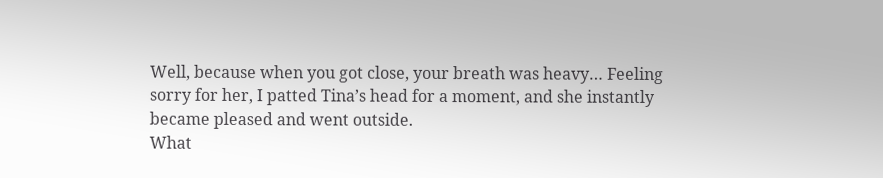Well, because when you got close, your breath was heavy… Feeling sorry for her, I patted Tina’s head for a moment, and she instantly became pleased and went outside.
What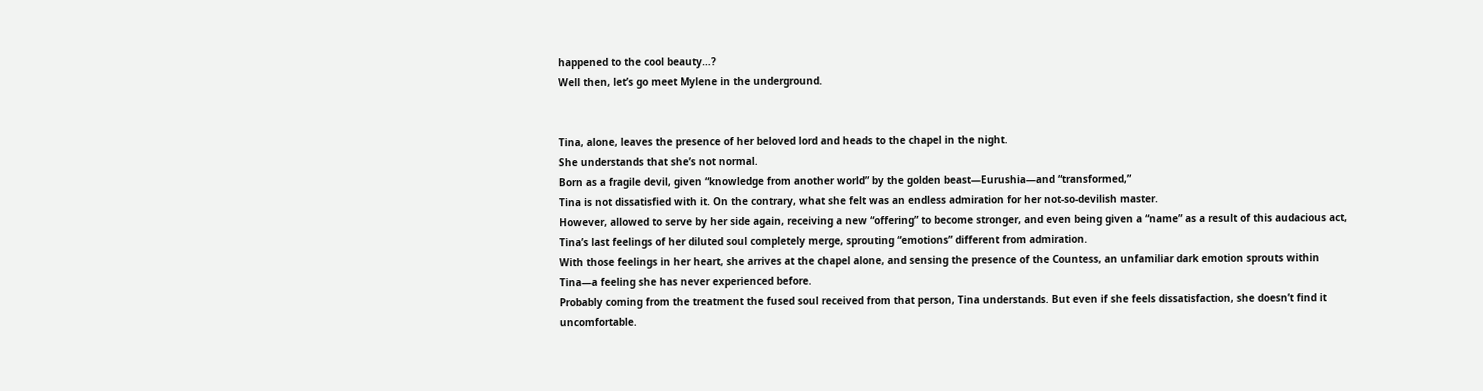happened to the cool beauty…?
Well then, let’s go meet Mylene in the underground.


Tina, alone, leaves the presence of her beloved lord and heads to the chapel in the night.
She understands that she’s not normal.
Born as a fragile devil, given “knowledge from another world” by the golden beast—Eurushia—and “transformed,”
Tina is not dissatisfied with it. On the contrary, what she felt was an endless admiration for her not-so-devilish master.
However, allowed to serve by her side again, receiving a new “offering” to become stronger, and even being given a “name” as a result of this audacious act, Tina’s last feelings of her diluted soul completely merge, sprouting “emotions” different from admiration.
With those feelings in her heart, she arrives at the chapel alone, and sensing the presence of the Countess, an unfamiliar dark emotion sprouts within Tina—a feeling she has never experienced before.
Probably coming from the treatment the fused soul received from that person, Tina understands. But even if she feels dissatisfaction, she doesn’t find it uncomfortable.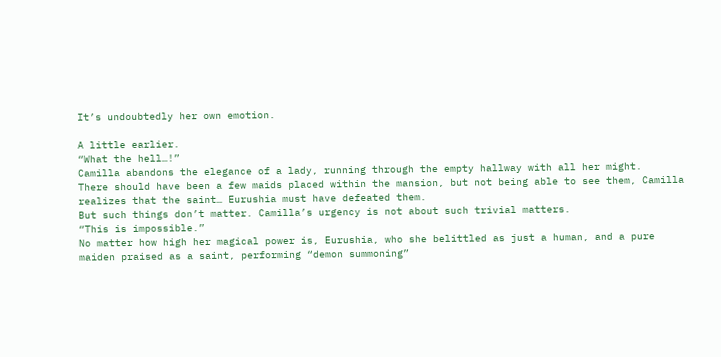It’s undoubtedly her own emotion.

A little earlier.
“What the hell…!”
Camilla abandons the elegance of a lady, running through the empty hallway with all her might.
There should have been a few maids placed within the mansion, but not being able to see them, Camilla realizes that the saint… Eurushia must have defeated them.
But such things don’t matter. Camilla’s urgency is not about such trivial matters.
“This is impossible.”
No matter how high her magical power is, Eurushia, who she belittled as just a human, and a pure maiden praised as a saint, performing “demon summoning”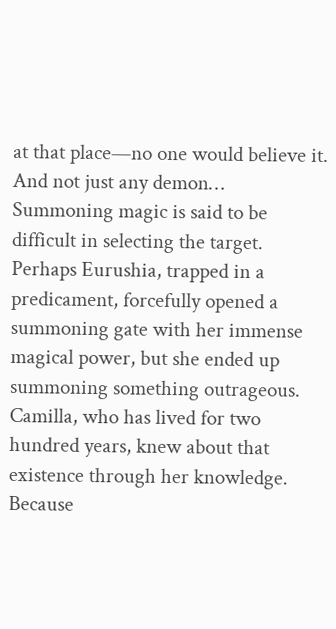at that place—no one would believe it.
And not just any demon…
Summoning magic is said to be difficult in selecting the target. Perhaps Eurushia, trapped in a predicament, forcefully opened a summoning gate with her immense magical power, but she ended up summoning something outrageous.
Camilla, who has lived for two hundred years, knew about that existence through her knowledge. Because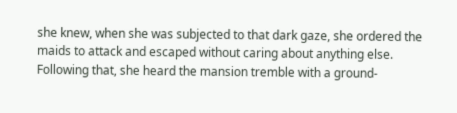she knew, when she was subjected to that dark gaze, she ordered the maids to attack and escaped without caring about anything else.
Following that, she heard the mansion tremble with a ground-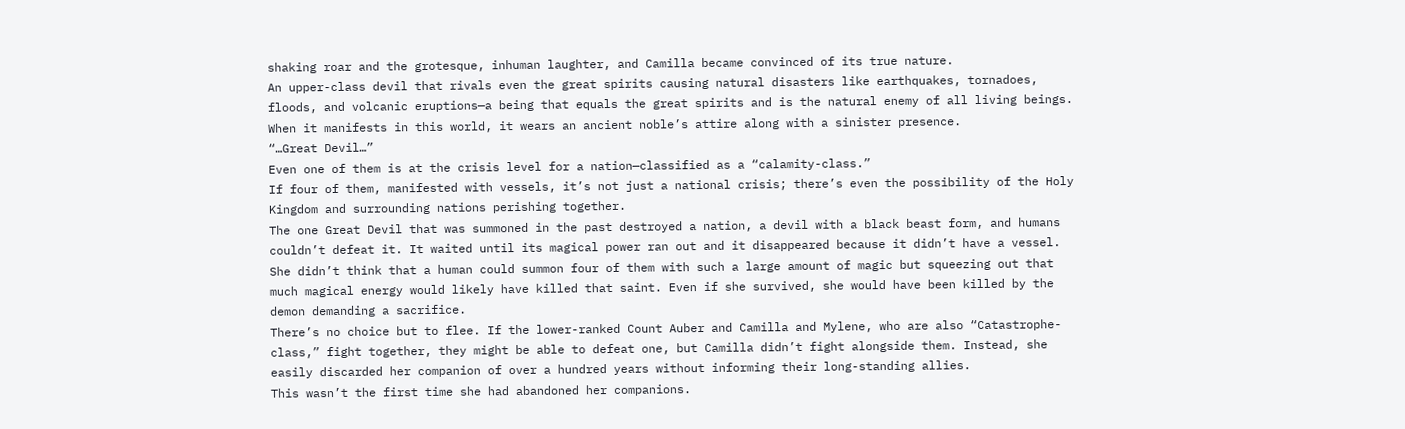shaking roar and the grotesque, inhuman laughter, and Camilla became convinced of its true nature.
An upper-class devil that rivals even the great spirits causing natural disasters like earthquakes, tornadoes, floods, and volcanic eruptions—a being that equals the great spirits and is the natural enemy of all living beings.
When it manifests in this world, it wears an ancient noble’s attire along with a sinister presence.
“…Great Devil…”
Even one of them is at the crisis level for a nation—classified as a “calamity-class.”
If four of them, manifested with vessels, it’s not just a national crisis; there’s even the possibility of the Holy Kingdom and surrounding nations perishing together.
The one Great Devil that was summoned in the past destroyed a nation, a devil with a black beast form, and humans couldn’t defeat it. It waited until its magical power ran out and it disappeared because it didn’t have a vessel.
She didn’t think that a human could summon four of them with such a large amount of magic but squeezing out that much magical energy would likely have killed that saint. Even if she survived, she would have been killed by the demon demanding a sacrifice.
There’s no choice but to flee. If the lower-ranked Count Auber and Camilla and Mylene, who are also “Catastrophe-class,” fight together, they might be able to defeat one, but Camilla didn’t fight alongside them. Instead, she easily discarded her companion of over a hundred years without informing their long-standing allies.
This wasn’t the first time she had abandoned her companions.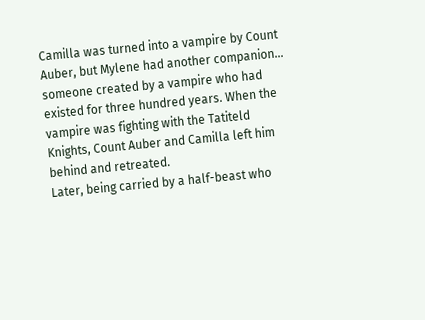Camilla was turned into a vampire by Count Auber, but Mylene had another companion… someone created by a vampire who had existed for three hundred years. When the vampire was fighting with the Tatiteld Knights, Count Auber and Camilla left him behind and retreated.
Later, being carried by a half-beast who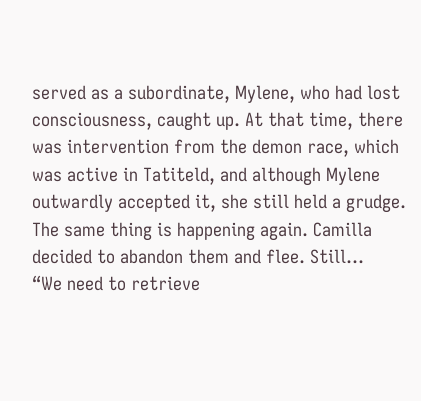served as a subordinate, Mylene, who had lost consciousness, caught up. At that time, there was intervention from the demon race, which was active in Tatiteld, and although Mylene outwardly accepted it, she still held a grudge.
The same thing is happening again. Camilla decided to abandon them and flee. Still…
“We need to retrieve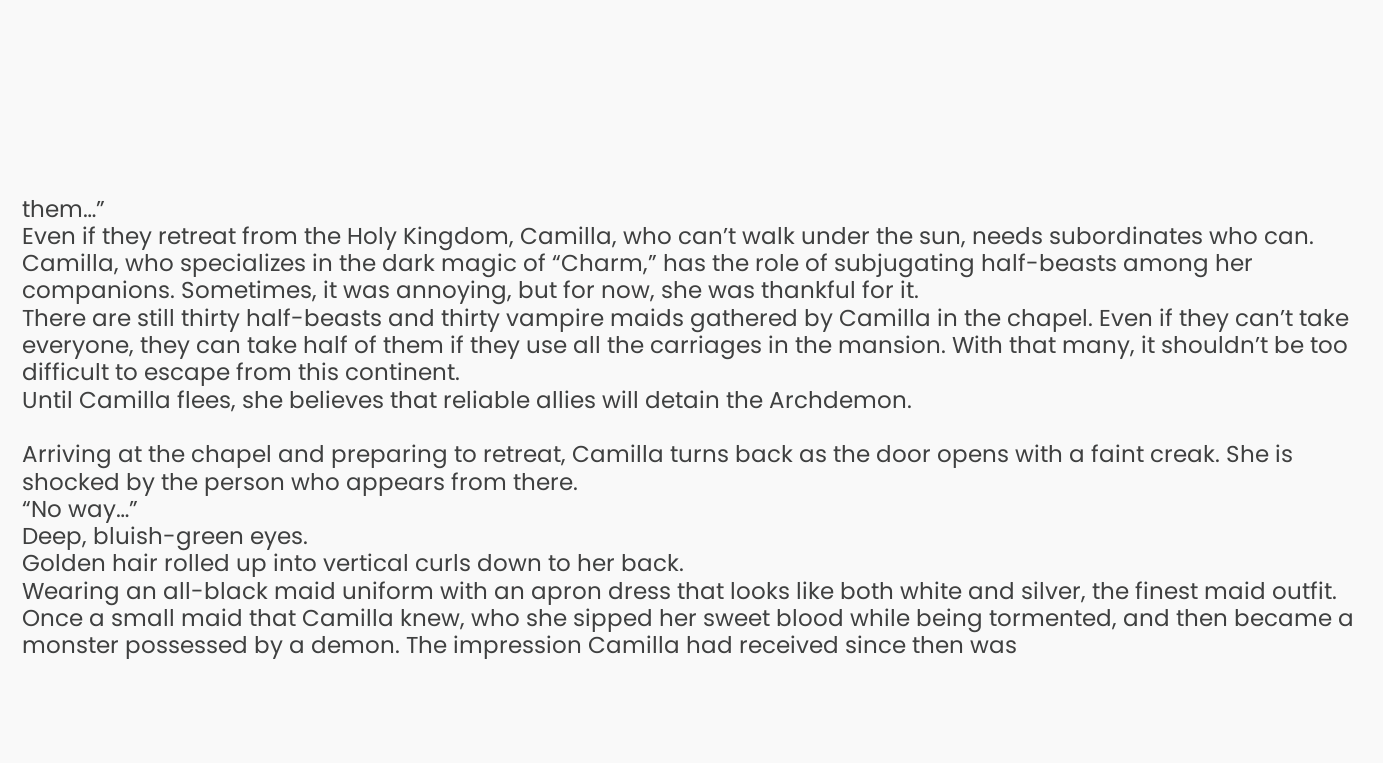them…”
Even if they retreat from the Holy Kingdom, Camilla, who can’t walk under the sun, needs subordinates who can.
Camilla, who specializes in the dark magic of “Charm,” has the role of subjugating half-beasts among her companions. Sometimes, it was annoying, but for now, she was thankful for it.
There are still thirty half-beasts and thirty vampire maids gathered by Camilla in the chapel. Even if they can’t take everyone, they can take half of them if they use all the carriages in the mansion. With that many, it shouldn’t be too difficult to escape from this continent.
Until Camilla flees, she believes that reliable allies will detain the Archdemon.

Arriving at the chapel and preparing to retreat, Camilla turns back as the door opens with a faint creak. She is shocked by the person who appears from there.
“No way…”
Deep, bluish-green eyes.
Golden hair rolled up into vertical curls down to her back.
Wearing an all-black maid uniform with an apron dress that looks like both white and silver, the finest maid outfit.
Once a small maid that Camilla knew, who she sipped her sweet blood while being tormented, and then became a monster possessed by a demon. The impression Camilla had received since then was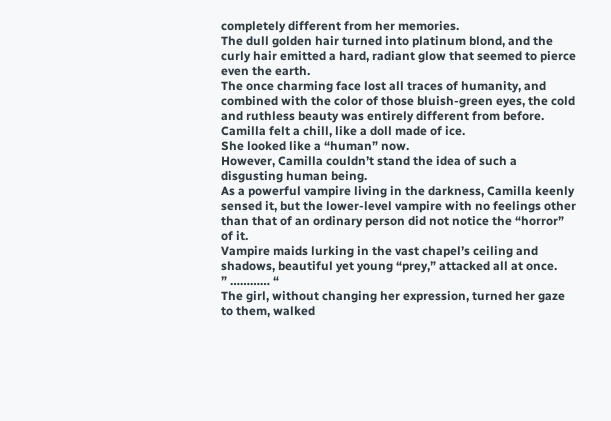completely different from her memories.
The dull golden hair turned into platinum blond, and the curly hair emitted a hard, radiant glow that seemed to pierce even the earth.
The once charming face lost all traces of humanity, and combined with the color of those bluish-green eyes, the cold and ruthless beauty was entirely different from before. Camilla felt a chill, like a doll made of ice.
She looked like a “human” now.
However, Camilla couldn’t stand the idea of such a disgusting human being.
As a powerful vampire living in the darkness, Camilla keenly sensed it, but the lower-level vampire with no feelings other than that of an ordinary person did not notice the “horror” of it.
Vampire maids lurking in the vast chapel’s ceiling and shadows, beautiful yet young “prey,” attacked all at once.
” ………… “
The girl, without changing her expression, turned her gaze to them, walked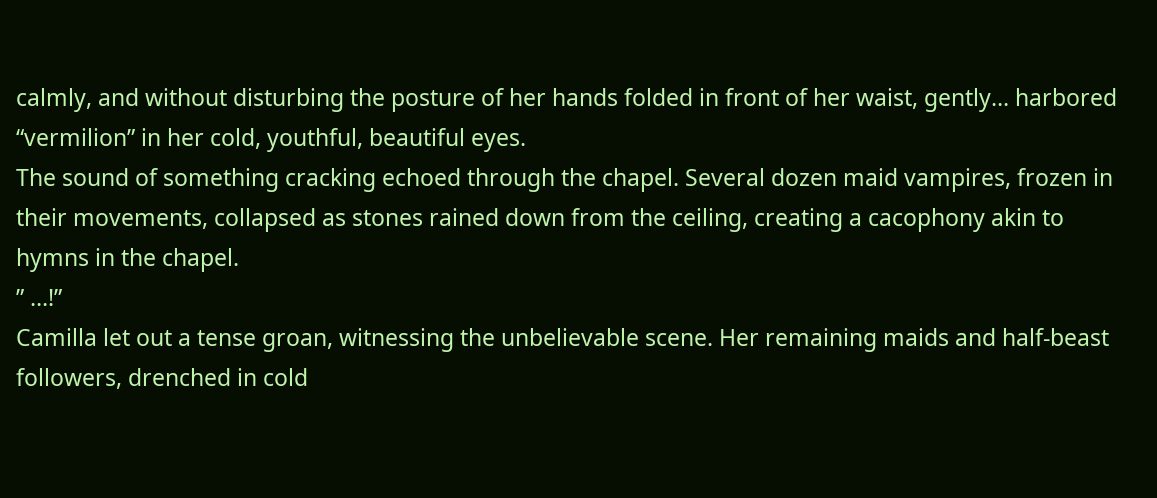calmly, and without disturbing the posture of her hands folded in front of her waist, gently… harbored “vermilion” in her cold, youthful, beautiful eyes.
The sound of something cracking echoed through the chapel. Several dozen maid vampires, frozen in their movements, collapsed as stones rained down from the ceiling, creating a cacophony akin to hymns in the chapel.
” …!”
Camilla let out a tense groan, witnessing the unbelievable scene. Her remaining maids and half-beast followers, drenched in cold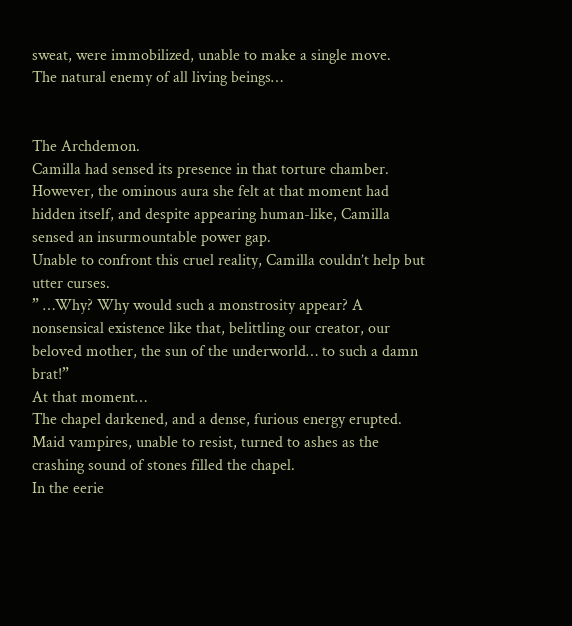sweat, were immobilized, unable to make a single move.
The natural enemy of all living beings…


The Archdemon.
Camilla had sensed its presence in that torture chamber. However, the ominous aura she felt at that moment had hidden itself, and despite appearing human-like, Camilla sensed an insurmountable power gap.
Unable to confront this cruel reality, Camilla couldn’t help but utter curses.
” …Why? Why would such a monstrosity appear? A nonsensical existence like that, belittling our creator, our beloved mother, the sun of the underworld… to such a damn brat!”
At that moment…
The chapel darkened, and a dense, furious energy erupted. Maid vampires, unable to resist, turned to ashes as the crashing sound of stones filled the chapel.
In the eerie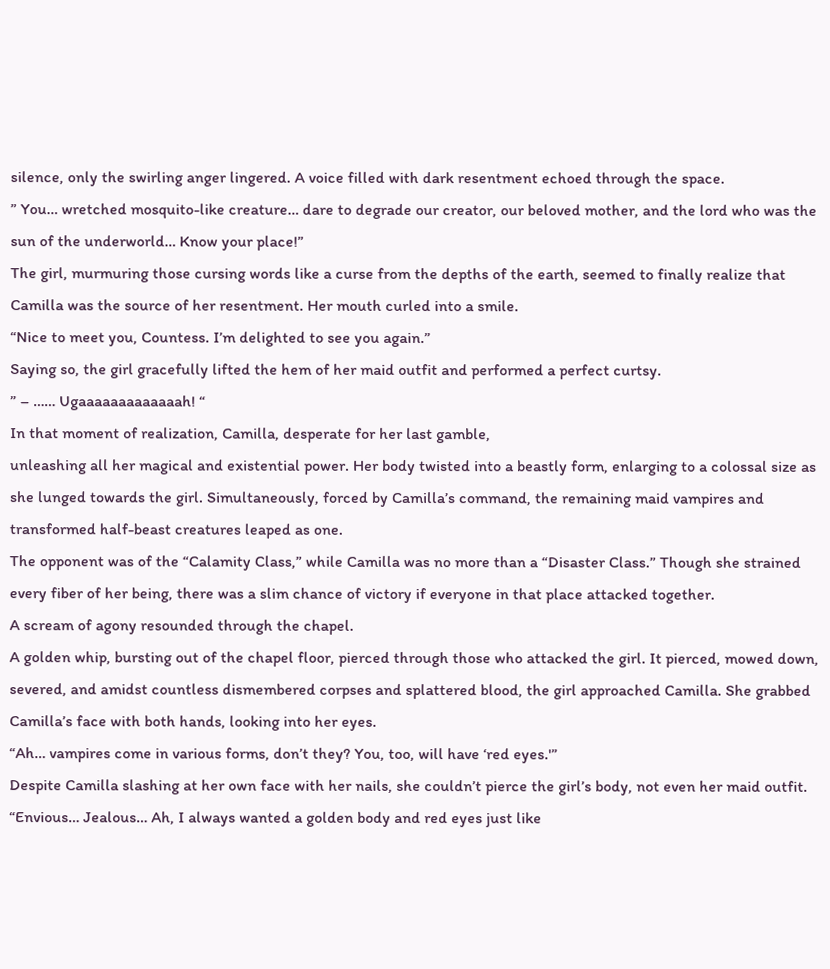silence, only the swirling anger lingered. A voice filled with dark resentment echoed through the space.
” You… wretched mosquito-like creature… dare to degrade our creator, our beloved mother, and the lord who was the sun of the underworld… Know your place!”
The girl, murmuring those cursing words like a curse from the depths of the earth, seemed to finally realize that Camilla was the source of her resentment. Her mouth curled into a smile.
“Nice to meet you, Countess. I’m delighted to see you again.”
Saying so, the girl gracefully lifted the hem of her maid outfit and performed a perfect curtsy.
” – …… Ugaaaaaaaaaaaaah! “
In that moment of realization, Camilla, desperate for her last gamble,
unleashing all her magical and existential power. Her body twisted into a beastly form, enlarging to a colossal size as she lunged towards the girl. Simultaneously, forced by Camilla’s command, the remaining maid vampires and transformed half-beast creatures leaped as one.
The opponent was of the “Calamity Class,” while Camilla was no more than a “Disaster Class.” Though she strained every fiber of her being, there was a slim chance of victory if everyone in that place attacked together.
A scream of agony resounded through the chapel.
A golden whip, bursting out of the chapel floor, pierced through those who attacked the girl. It pierced, mowed down, severed, and amidst countless dismembered corpses and splattered blood, the girl approached Camilla. She grabbed Camilla’s face with both hands, looking into her eyes.
“Ah… vampires come in various forms, don’t they? You, too, will have ‘red eyes.'”
Despite Camilla slashing at her own face with her nails, she couldn’t pierce the girl’s body, not even her maid outfit.
“Envious… Jealous… Ah, I always wanted a golden body and red eyes just like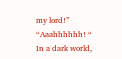my lord!”
“Aaahhhhhh! “
In a dark world,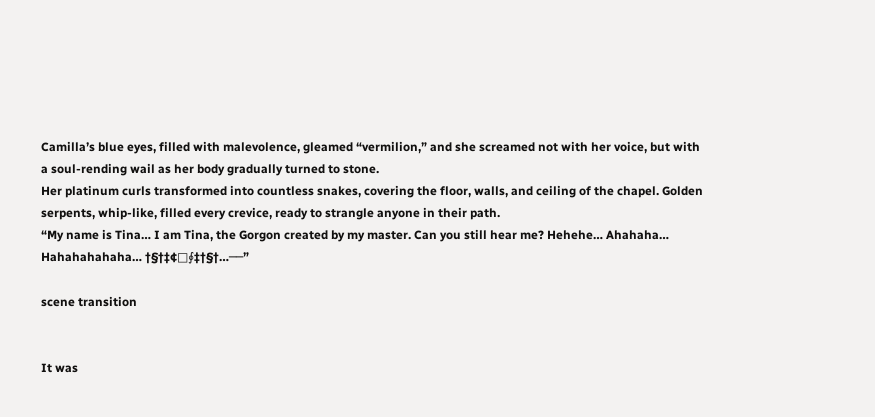Camilla’s blue eyes, filled with malevolence, gleamed “vermilion,” and she screamed not with her voice, but with a soul-rending wail as her body gradually turned to stone.
Her platinum curls transformed into countless snakes, covering the floor, walls, and ceiling of the chapel. Golden serpents, whip-like, filled every crevice, ready to strangle anyone in their path.
“My name is Tina… I am Tina, the Gorgon created by my master. Can you still hear me? Hehehe… Ahahaha… Hahahahahaha… †§†‡¢□∮‡†§†…──”

scene transition


It was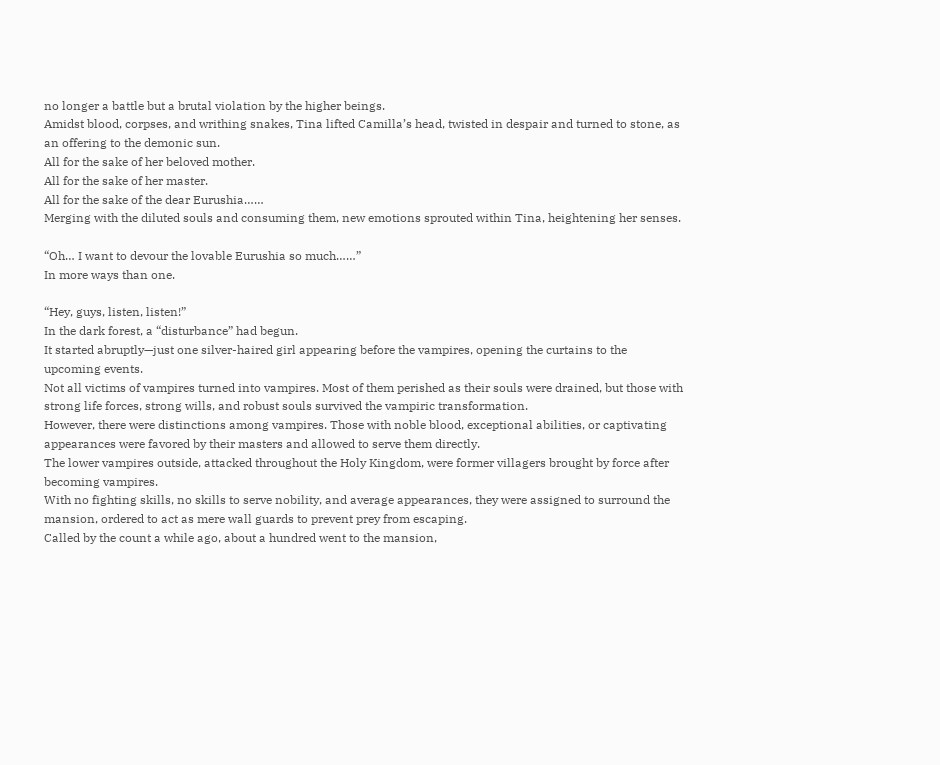no longer a battle but a brutal violation by the higher beings.
Amidst blood, corpses, and writhing snakes, Tina lifted Camilla’s head, twisted in despair and turned to stone, as an offering to the demonic sun.
All for the sake of her beloved mother.
All for the sake of her master.
All for the sake of the dear Eurushia……
Merging with the diluted souls and consuming them, new emotions sprouted within Tina, heightening her senses.

“Oh… I want to devour the lovable Eurushia so much……”
In more ways than one.

“Hey, guys, listen, listen!”
In the dark forest, a “disturbance” had begun.
It started abruptly—just one silver-haired girl appearing before the vampires, opening the curtains to the upcoming events.
Not all victims of vampires turned into vampires. Most of them perished as their souls were drained, but those with strong life forces, strong wills, and robust souls survived the vampiric transformation.
However, there were distinctions among vampires. Those with noble blood, exceptional abilities, or captivating appearances were favored by their masters and allowed to serve them directly.
The lower vampires outside, attacked throughout the Holy Kingdom, were former villagers brought by force after becoming vampires.
With no fighting skills, no skills to serve nobility, and average appearances, they were assigned to surround the mansion, ordered to act as mere wall guards to prevent prey from escaping.
Called by the count a while ago, about a hundred went to the mansion,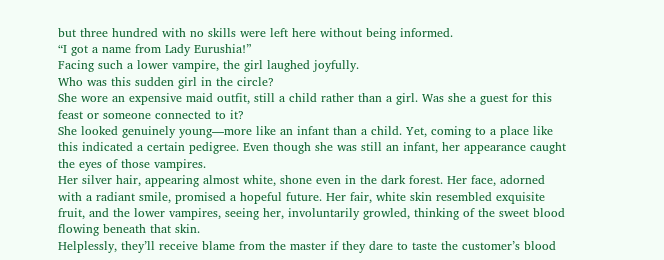but three hundred with no skills were left here without being informed.
“I got a name from Lady Eurushia!”
Facing such a lower vampire, the girl laughed joyfully.
Who was this sudden girl in the circle?
She wore an expensive maid outfit, still a child rather than a girl. Was she a guest for this feast or someone connected to it?
She looked genuinely young—more like an infant than a child. Yet, coming to a place like this indicated a certain pedigree. Even though she was still an infant, her appearance caught the eyes of those vampires.
Her silver hair, appearing almost white, shone even in the dark forest. Her face, adorned with a radiant smile, promised a hopeful future. Her fair, white skin resembled exquisite fruit, and the lower vampires, seeing her, involuntarily growled, thinking of the sweet blood flowing beneath that skin.
Helplessly, they’ll receive blame from the master if they dare to taste the customer’s blood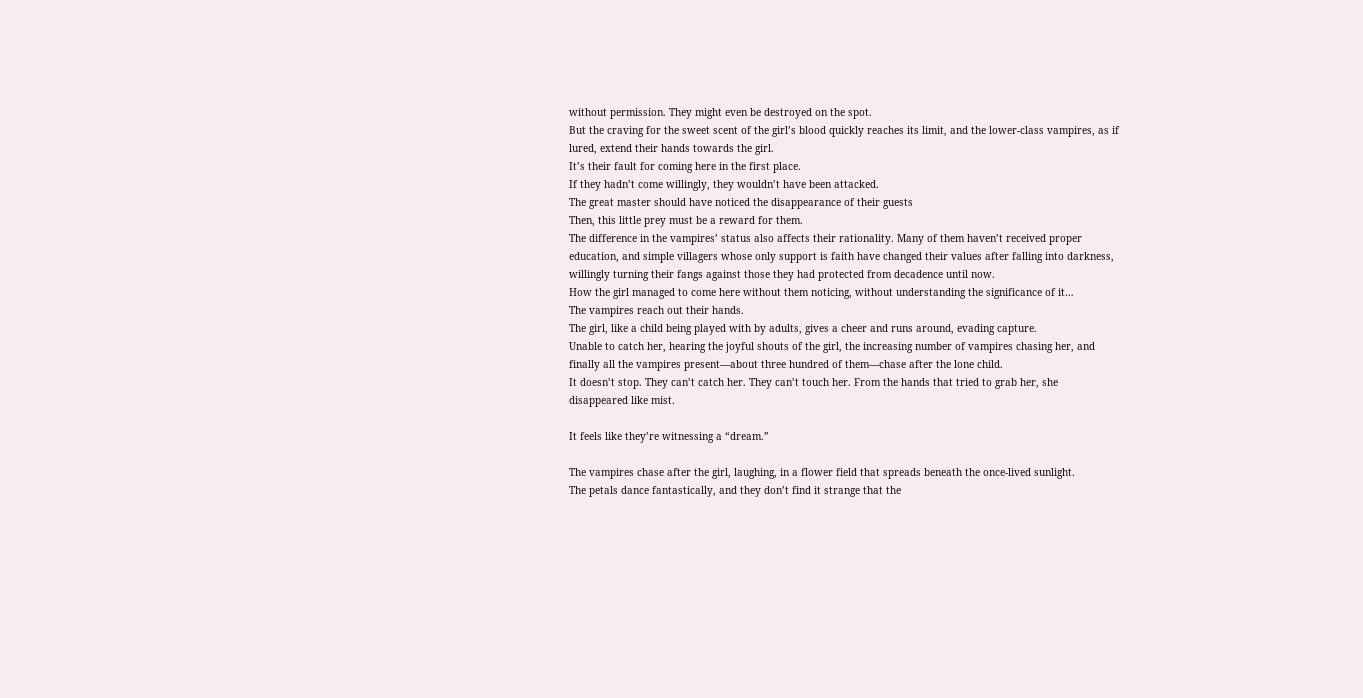without permission. They might even be destroyed on the spot.
But the craving for the sweet scent of the girl’s blood quickly reaches its limit, and the lower-class vampires, as if lured, extend their hands towards the girl.
It’s their fault for coming here in the first place.
If they hadn’t come willingly, they wouldn’t have been attacked.
The great master should have noticed the disappearance of their guests
Then, this little prey must be a reward for them.
The difference in the vampires’ status also affects their rationality. Many of them haven’t received proper education, and simple villagers whose only support is faith have changed their values after falling into darkness, willingly turning their fangs against those they had protected from decadence until now.
How the girl managed to come here without them noticing, without understanding the significance of it…
The vampires reach out their hands.
The girl, like a child being played with by adults, gives a cheer and runs around, evading capture.
Unable to catch her, hearing the joyful shouts of the girl, the increasing number of vampires chasing her, and finally all the vampires present—about three hundred of them—chase after the lone child.
It doesn’t stop. They can’t catch her. They can’t touch her. From the hands that tried to grab her, she disappeared like mist.

It feels like they’re witnessing a “dream.”

The vampires chase after the girl, laughing, in a flower field that spreads beneath the once-lived sunlight.
The petals dance fantastically, and they don’t find it strange that the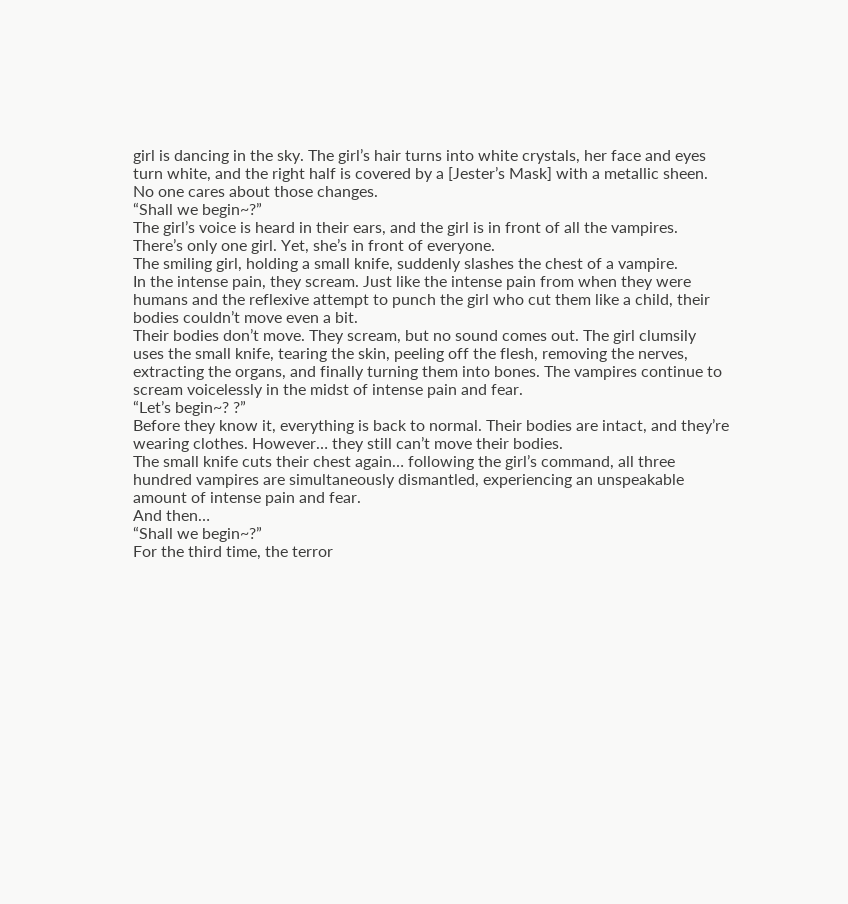girl is dancing in the sky. The girl’s hair turns into white crystals, her face and eyes turn white, and the right half is covered by a [Jester’s Mask] with a metallic sheen. No one cares about those changes.
“Shall we begin~?”
The girl’s voice is heard in their ears, and the girl is in front of all the vampires.
There’s only one girl. Yet, she’s in front of everyone.
The smiling girl, holding a small knife, suddenly slashes the chest of a vampire.
In the intense pain, they scream. Just like the intense pain from when they were humans and the reflexive attempt to punch the girl who cut them like a child, their bodies couldn’t move even a bit.
Their bodies don’t move. They scream, but no sound comes out. The girl clumsily uses the small knife, tearing the skin, peeling off the flesh, removing the nerves, extracting the organs, and finally turning them into bones. The vampires continue to scream voicelessly in the midst of intense pain and fear.
“Let’s begin~? ?”
Before they know it, everything is back to normal. Their bodies are intact, and they’re wearing clothes. However… they still can’t move their bodies.
The small knife cuts their chest again… following the girl’s command, all three hundred vampires are simultaneously dismantled, experiencing an unspeakable amount of intense pain and fear.
And then…
“Shall we begin~?”
For the third time, the terror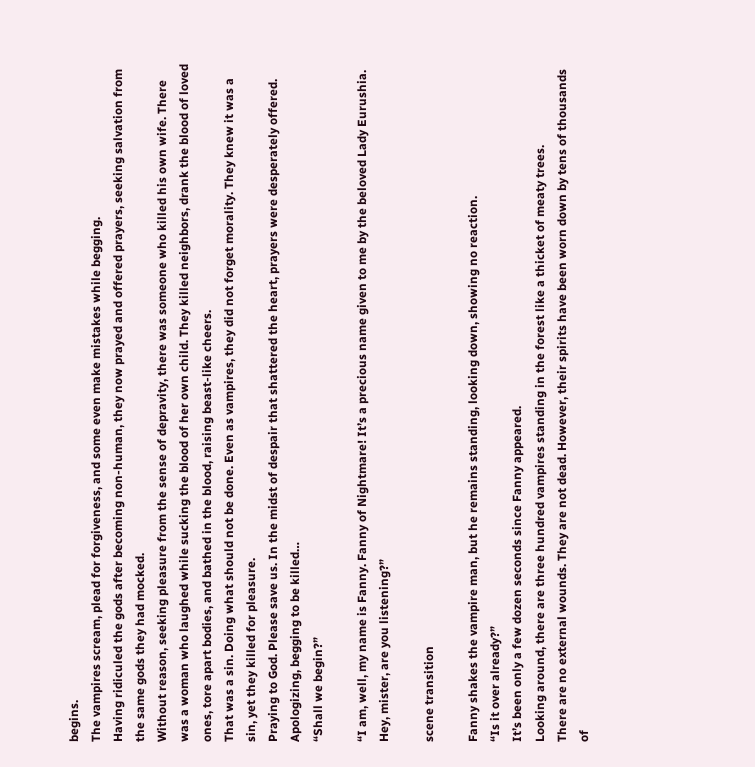begins.
The vampires scream, plead for forgiveness, and some even make mistakes while begging.
Having ridiculed the gods after becoming non-human, they now prayed and offered prayers, seeking salvation from the same gods they had mocked.
Without reason, seeking pleasure from the sense of depravity, there was someone who killed his own wife. There was a woman who laughed while sucking the blood of her own child. They killed neighbors, drank the blood of loved ones, tore apart bodies, and bathed in the blood, raising beast-like cheers.
That was a sin. Doing what should not be done. Even as vampires, they did not forget morality. They knew it was a sin, yet they killed for pleasure.
Praying to God. Please save us. In the midst of despair that shattered the heart, prayers were desperately offered.
Apologizing, begging to be killed…
“Shall we begin?”

“I am, well, my name is Fanny. Fanny of Nightmare! It’s a precious name given to me by the beloved Lady Eurushia. Hey, mister, are you listening?”

scene transition

Fanny shakes the vampire man, but he remains standing, looking down, showing no reaction.
“Is it over already?”
It’s been only a few dozen seconds since Fanny appeared.
Looking around, there are three hundred vampires standing in the forest like a thicket of meaty trees.
There are no external wounds. They are not dead. However, their spirits have been worn down by tens of thousands of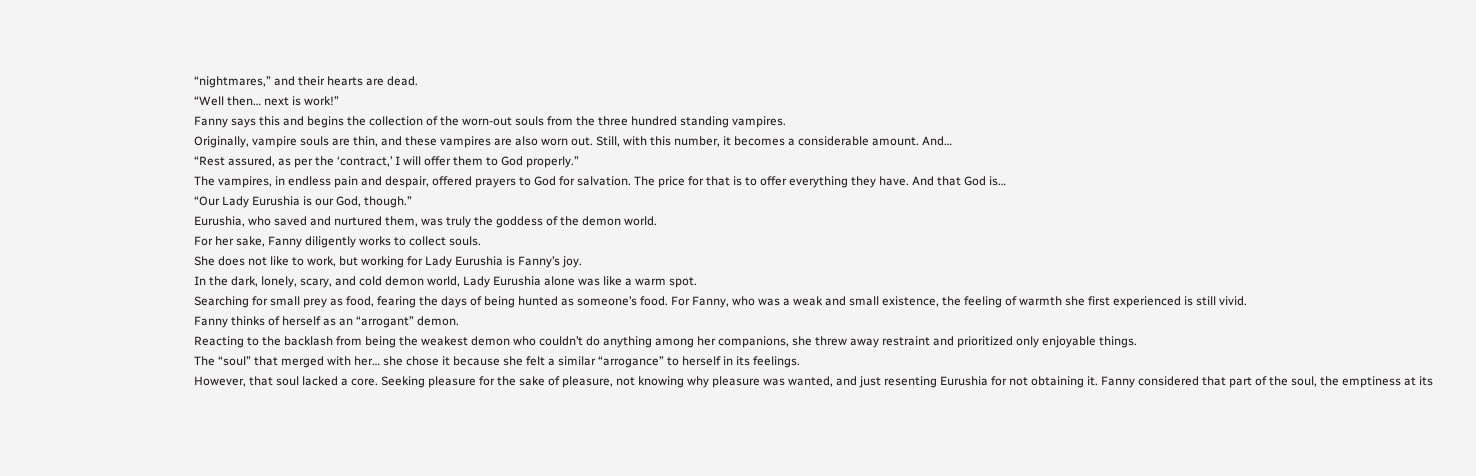“nightmares,” and their hearts are dead.
“Well then… next is work!”
Fanny says this and begins the collection of the worn-out souls from the three hundred standing vampires.
Originally, vampire souls are thin, and these vampires are also worn out. Still, with this number, it becomes a considerable amount. And…
“Rest assured, as per the ‘contract,’ I will offer them to God properly.”
The vampires, in endless pain and despair, offered prayers to God for salvation. The price for that is to offer everything they have. And that God is…
“Our Lady Eurushia is our God, though.”
Eurushia, who saved and nurtured them, was truly the goddess of the demon world.
For her sake, Fanny diligently works to collect souls.
She does not like to work, but working for Lady Eurushia is Fanny’s joy.
In the dark, lonely, scary, and cold demon world, Lady Eurushia alone was like a warm spot.
Searching for small prey as food, fearing the days of being hunted as someone’s food. For Fanny, who was a weak and small existence, the feeling of warmth she first experienced is still vivid.
Fanny thinks of herself as an “arrogant” demon.
Reacting to the backlash from being the weakest demon who couldn’t do anything among her companions, she threw away restraint and prioritized only enjoyable things.
The “soul” that merged with her… she chose it because she felt a similar “arrogance” to herself in its feelings.
However, that soul lacked a core. Seeking pleasure for the sake of pleasure, not knowing why pleasure was wanted, and just resenting Eurushia for not obtaining it. Fanny considered that part of the soul, the emptiness at its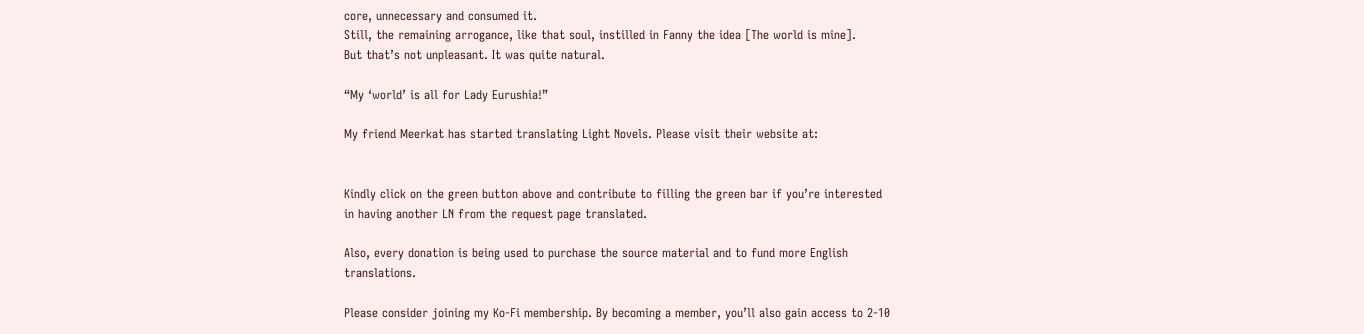core, unnecessary and consumed it.
Still, the remaining arrogance, like that soul, instilled in Fanny the idea [The world is mine].
But that’s not unpleasant. It was quite natural.

“My ‘world’ is all for Lady Eurushia!”

My friend Meerkat has started translating Light Novels. Please visit their website at:


Kindly click on the green button above and contribute to filling the green bar if you’re interested in having another LN from the request page translated.

Also, every donation is being used to purchase the source material and to fund more English translations.

Please consider joining my Ko-Fi membership. By becoming a member, you’ll also gain access to 2-10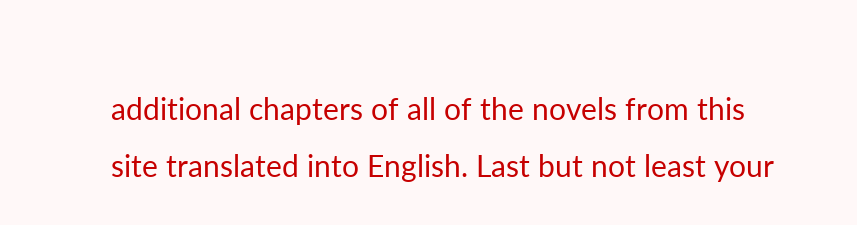additional chapters of all of the novels from this site translated into English. Last but not least your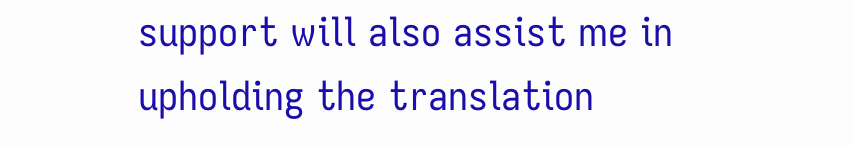support will also assist me in upholding the translation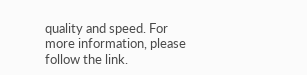quality and speed. For more information, please follow the link.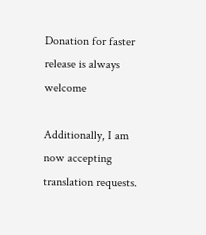Donation for faster release is always welcome

Additionally, I am now accepting translation requests.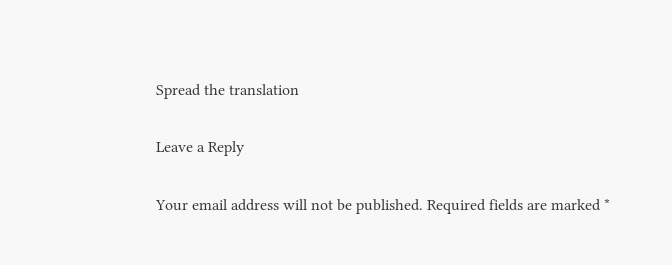Spread the translation

Leave a Reply

Your email address will not be published. Required fields are marked *